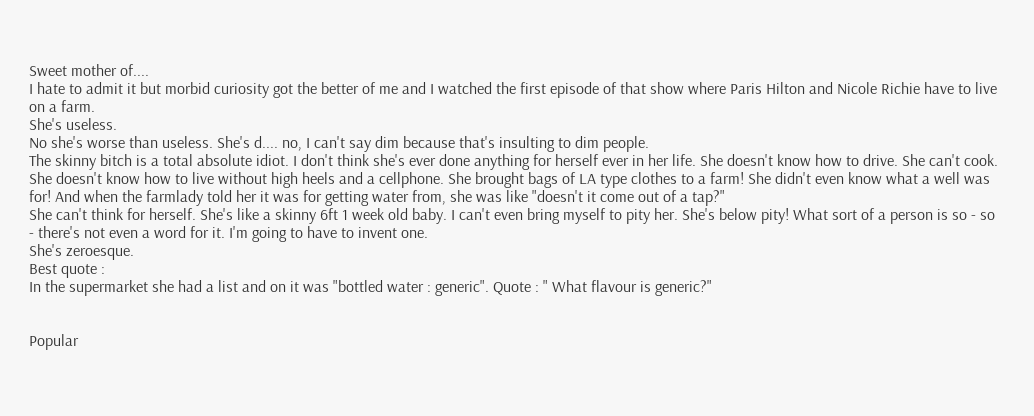Sweet mother of....
I hate to admit it but morbid curiosity got the better of me and I watched the first episode of that show where Paris Hilton and Nicole Richie have to live on a farm.
She's useless.
No she's worse than useless. She's d.... no, I can't say dim because that's insulting to dim people.
The skinny bitch is a total absolute idiot. I don't think she's ever done anything for herself ever in her life. She doesn't know how to drive. She can't cook. She doesn't know how to live without high heels and a cellphone. She brought bags of LA type clothes to a farm! She didn't even know what a well was for! And when the farmlady told her it was for getting water from, she was like "doesn't it come out of a tap?"
She can't think for herself. She's like a skinny 6ft 1 week old baby. I can't even bring myself to pity her. She's below pity! What sort of a person is so - so - there's not even a word for it. I'm going to have to invent one.
She's zeroesque.
Best quote :
In the supermarket she had a list and on it was "bottled water : generic". Quote : " What flavour is generic?"


Popular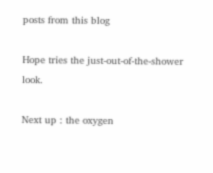posts from this blog

Hope tries the just-out-of-the-shower look.

Next up : the oxygen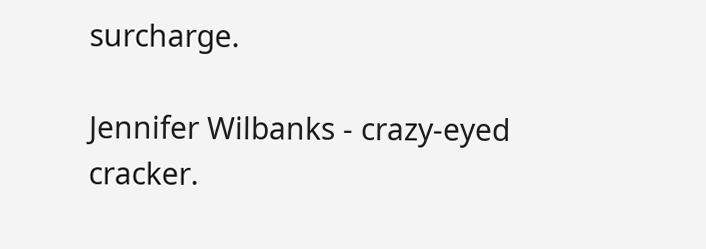surcharge.

Jennifer Wilbanks - crazy-eyed cracker.